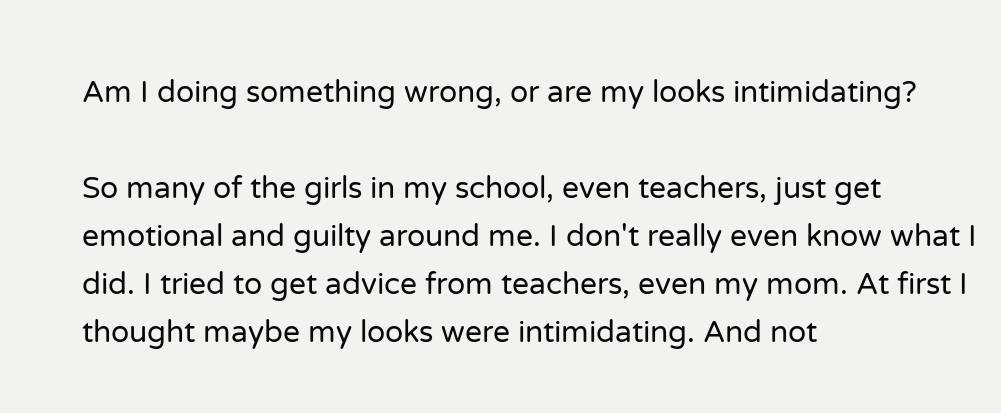Am I doing something wrong, or are my looks intimidating?

So many of the girls in my school, even teachers, just get emotional and guilty around me. I don't really even know what I did. I tried to get advice from teachers, even my mom. At first I thought maybe my looks were intimidating. And not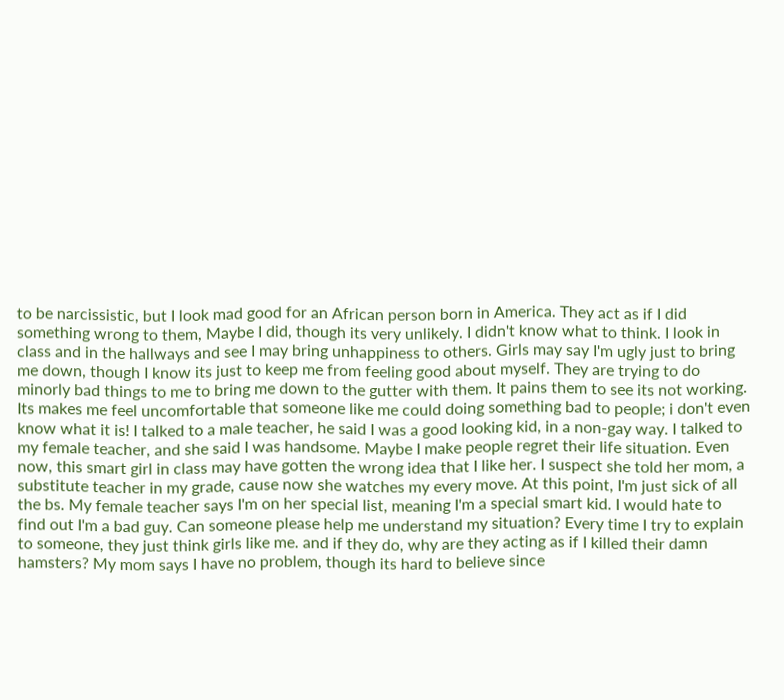to be narcissistic, but I look mad good for an African person born in America. They act as if I did something wrong to them, Maybe I did, though its very unlikely. I didn't know what to think. I look in class and in the hallways and see I may bring unhappiness to others. Girls may say I'm ugly just to bring me down, though I know its just to keep me from feeling good about myself. They are trying to do minorly bad things to me to bring me down to the gutter with them. It pains them to see its not working. Its makes me feel uncomfortable that someone like me could doing something bad to people; i don't even know what it is! I talked to a male teacher, he said I was a good looking kid, in a non-gay way. I talked to my female teacher, and she said I was handsome. Maybe I make people regret their life situation. Even now, this smart girl in class may have gotten the wrong idea that I like her. I suspect she told her mom, a substitute teacher in my grade, cause now she watches my every move. At this point, I'm just sick of all the bs. My female teacher says I'm on her special list, meaning I'm a special smart kid. I would hate to find out I'm a bad guy. Can someone please help me understand my situation? Every time I try to explain to someone, they just think girls like me. and if they do, why are they acting as if I killed their damn hamsters? My mom says I have no problem, though its hard to believe since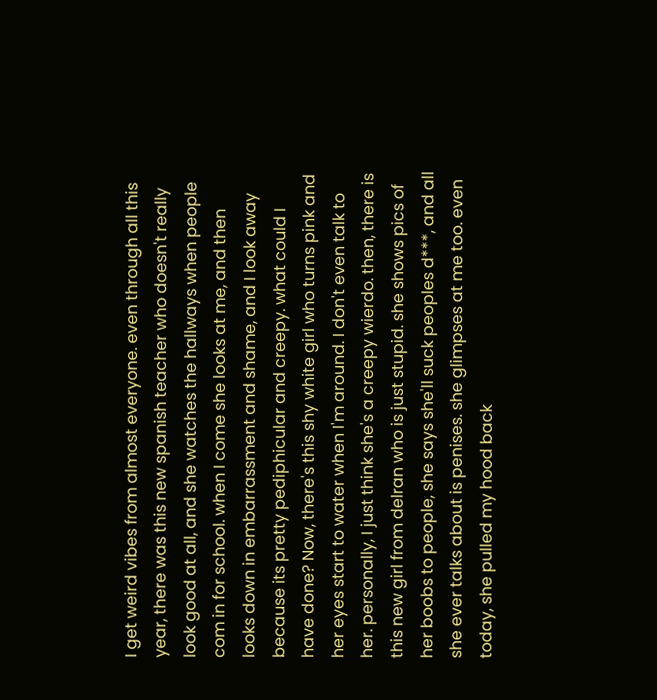I get weird vibes from almost everyone. even through all this year, there was this new spanish teacher who doesn't really look good at all, and she watches the hallways when people com in for school. when I come she looks at me, and then looks down in embarrassment and shame, and I look away because its pretty pediphicular and creepy. what could I have done? Now, there's this shy white girl who turns pink and her eyes start to water when I'm around. I don't even talk to her. personally, I just think she's a creepy wierdo. then, there is this new girl from delran who is just stupid. she shows pics of her boobs to people, she says she'll suck peoples d***, and all she ever talks about is penises. she glimpses at me too. even today, she pulled my hood back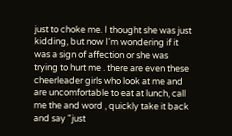just to choke me. I thought she was just kidding, but now I'm wondering if it was a sign of affection or she was trying to hurt me . there are even these cheerleader girls who look at me and are uncomfortable to eat at lunch, call me the and word , quickly take it back and say "just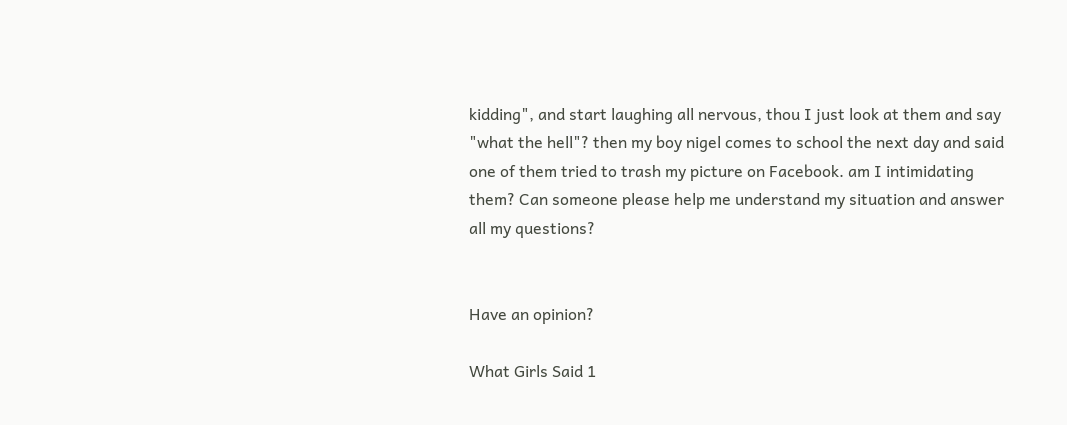kidding", and start laughing all nervous, thou I just look at them and say "what the hell"? then my boy nigel comes to school the next day and said one of them tried to trash my picture on Facebook. am I intimidating them? Can someone please help me understand my situation and answer all my questions?


Have an opinion?

What Girls Said 1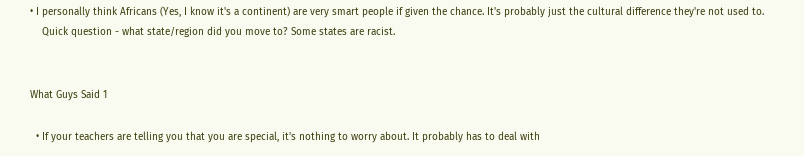• I personally think Africans (Yes, I know it's a continent) are very smart people if given the chance. It's probably just the cultural difference they're not used to.
    Quick question - what state/region did you move to? Some states are racist.


What Guys Said 1

  • If your teachers are telling you that you are special, it's nothing to worry about. It probably has to deal with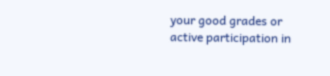your good grades or active participation in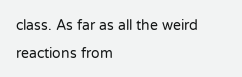class. As far as all the weird reactions from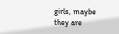girls, maybe they are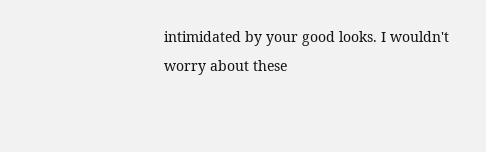intimidated by your good looks. I wouldn't worry about these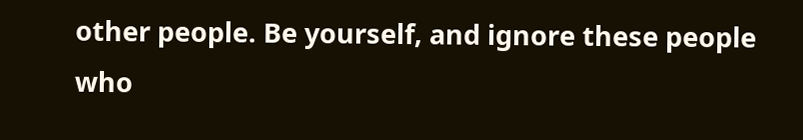other people. Be yourself, and ignore these people who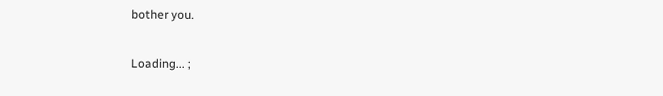bother you.

Loading... ;